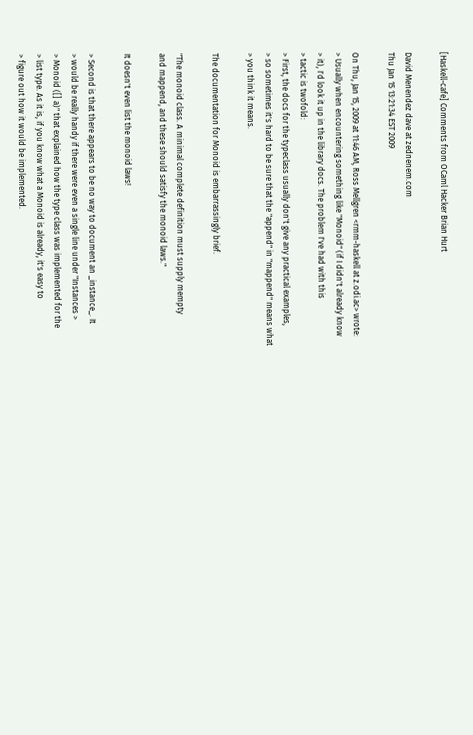[Haskell-cafe] Comments from OCaml Hacker Brian Hurt

David Menendez dave at zednenem.com
Thu Jan 15 13:21:34 EST 2009

On Thu, Jan 15, 2009 at 11:46 AM, Ross Mellgren <rmm-haskell at z.odi.ac> wrote:
> Usually when encountering something like "Monoid" (if I didn't already know
> it), I'd look it up in the library docs. The problem I've had with this
> tactic is twofold:
> First, the docs for the typeclass usually don't give any practical examples,
> so sometimes it's hard to be sure that the "append" in "mappend" means what
> you think it means.

The documentation for Monoid is embarrassingly brief.

"The monoid class. A minimal complete definition must supply mempty
and mappend, and these should satisfy the monoid laws."

It doesn't even list the monoid laws!

> Second is that there appears to be no way to document an _instance_. It
> would be really handy if there were even a single line under "Instances >
> Monoid ([] a)" that explained how the type class was implemented for the
> list type. As it is, if you know what a Monoid is already, it's easy to
> figure out how it would be implemented.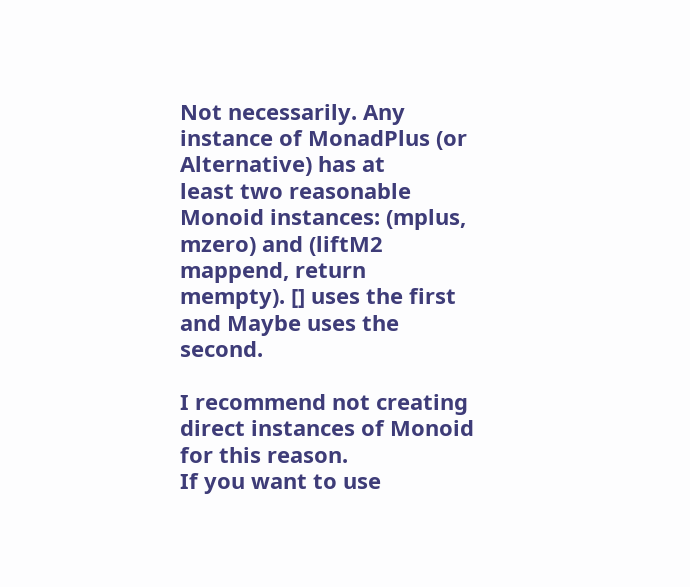Not necessarily. Any instance of MonadPlus (or Alternative) has at
least two reasonable Monoid instances: (mplus, mzero) and (liftM2
mappend, return mempty). [] uses the first and Maybe uses the second.

I recommend not creating direct instances of Monoid for this reason.
If you want to use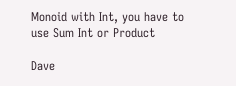Monoid with Int, you have to use Sum Int or Product

Dave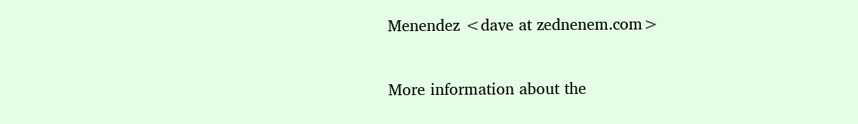Menendez <dave at zednenem.com>

More information about the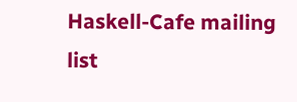Haskell-Cafe mailing list